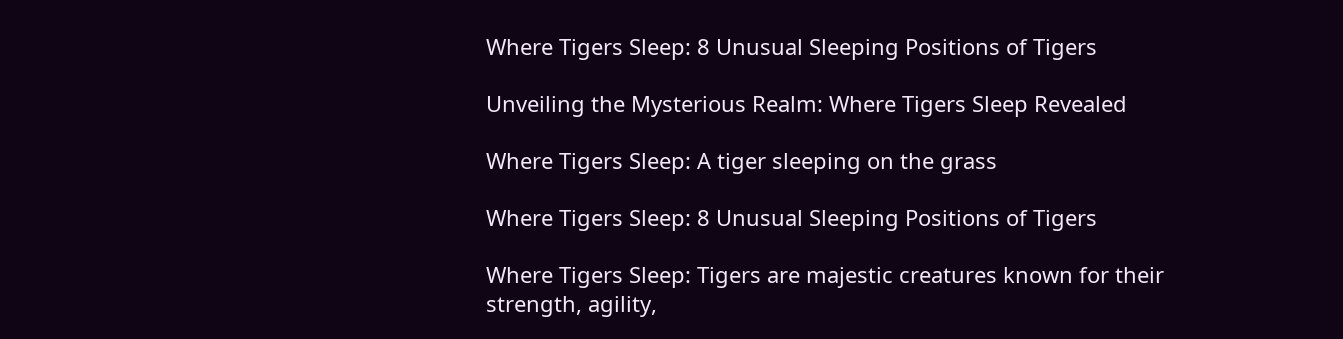Where Tigers Sleep: 8 Unusual Sleeping Positions of Tigers

Unveiling the Mysterious Realm: Where Tigers Sleep Revealed

Where Tigers Sleep: A tiger sleeping on the grass

Where Tigers Sleep: 8 Unusual Sleeping Positions of Tigers

Where Tigers Sleep: Tigers are majestic creatures known for their strength, agility,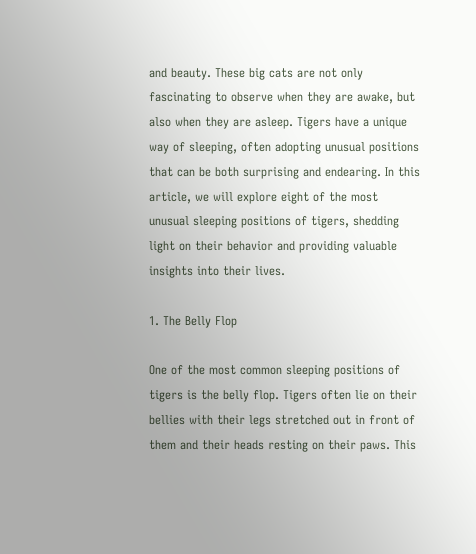and beauty. These big cats are not only fascinating to observe when they are awake, but also when they are asleep. Tigers have a unique way of sleeping, often adopting unusual positions that can be both surprising and endearing. In this article, we will explore eight of the most unusual sleeping positions of tigers, shedding light on their behavior and providing valuable insights into their lives.

1. The Belly Flop

One of the most common sleeping positions of tigers is the belly flop. Tigers often lie on their bellies with their legs stretched out in front of them and their heads resting on their paws. This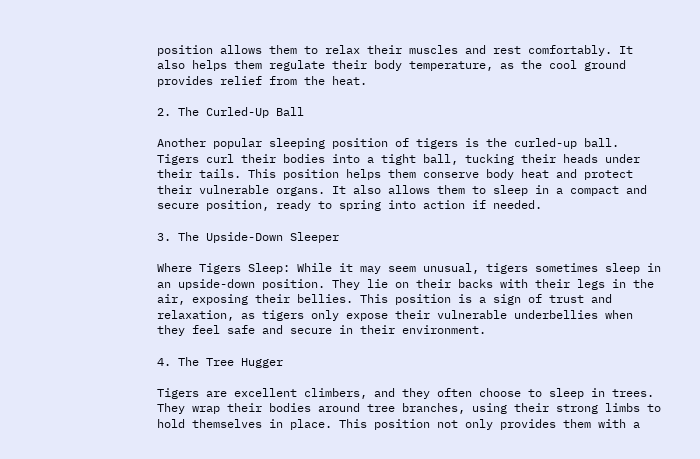position allows them to relax their muscles and rest comfortably. It also helps them regulate their body temperature, as the cool ground provides relief from the heat.

2. The Curled-Up Ball

Another popular sleeping position of tigers is the curled-up ball. Tigers curl their bodies into a tight ball, tucking their heads under their tails. This position helps them conserve body heat and protect their vulnerable organs. It also allows them to sleep in a compact and secure position, ready to spring into action if needed.

3. The Upside-Down Sleeper

Where Tigers Sleep: While it may seem unusual, tigers sometimes sleep in an upside-down position. They lie on their backs with their legs in the air, exposing their bellies. This position is a sign of trust and relaxation, as tigers only expose their vulnerable underbellies when they feel safe and secure in their environment.

4. The Tree Hugger

Tigers are excellent climbers, and they often choose to sleep in trees. They wrap their bodies around tree branches, using their strong limbs to hold themselves in place. This position not only provides them with a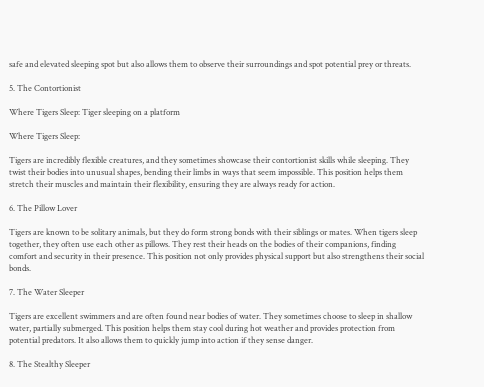safe and elevated sleeping spot but also allows them to observe their surroundings and spot potential prey or threats.

5. The Contortionist

Where Tigers Sleep: Tiger sleeping on a platform

Where Tigers Sleep:

Tigers are incredibly flexible creatures, and they sometimes showcase their contortionist skills while sleeping. They twist their bodies into unusual shapes, bending their limbs in ways that seem impossible. This position helps them stretch their muscles and maintain their flexibility, ensuring they are always ready for action.

6. The Pillow Lover

Tigers are known to be solitary animals, but they do form strong bonds with their siblings or mates. When tigers sleep together, they often use each other as pillows. They rest their heads on the bodies of their companions, finding comfort and security in their presence. This position not only provides physical support but also strengthens their social bonds.

7. The Water Sleeper

Tigers are excellent swimmers and are often found near bodies of water. They sometimes choose to sleep in shallow water, partially submerged. This position helps them stay cool during hot weather and provides protection from potential predators. It also allows them to quickly jump into action if they sense danger.

8. The Stealthy Sleeper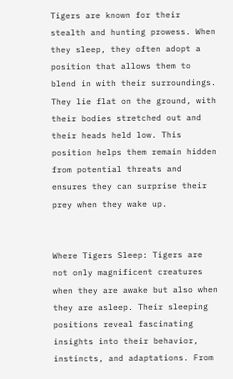Tigers are known for their stealth and hunting prowess. When they sleep, they often adopt a position that allows them to blend in with their surroundings. They lie flat on the ground, with their bodies stretched out and their heads held low. This position helps them remain hidden from potential threats and ensures they can surprise their prey when they wake up.


Where Tigers Sleep: Tigers are not only magnificent creatures when they are awake but also when they are asleep. Their sleeping positions reveal fascinating insights into their behavior, instincts, and adaptations. From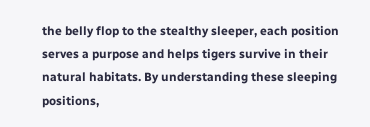the belly flop to the stealthy sleeper, each position serves a purpose and helps tigers survive in their natural habitats. By understanding these sleeping positions,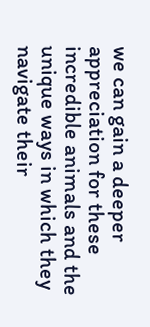we can gain a deeper appreciation for these incredible animals and the unique ways in which they navigate their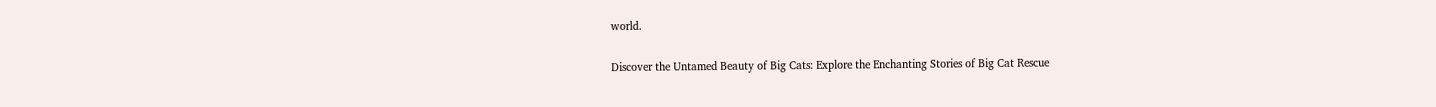world.

Discover the Untamed Beauty of Big Cats: Explore the Enchanting Stories of Big Cat Rescue